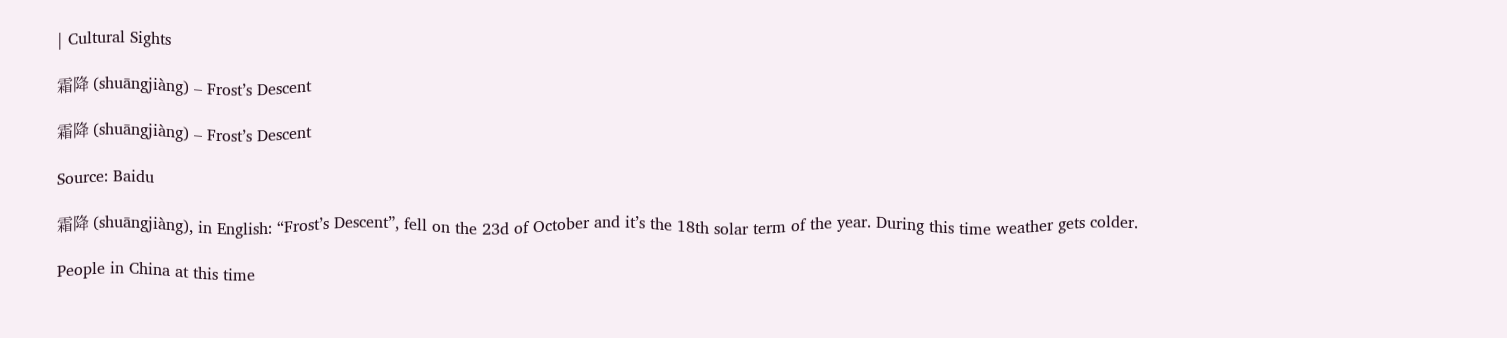| Cultural Sights

霜降 (shuāngjiàng) – Frost’s Descent

霜降 (shuāngjiàng) – Frost’s Descent

Source: Baidu

霜降 (shuāngjiàng), in English: “Frost’s Descent”, fell on the 23d of October and it’s the 18th solar term of the year. During this time weather gets colder.

People in China at this time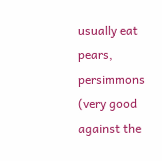usually eat pears, persimmons (very good against the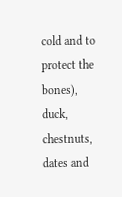cold and to protect the bones), duck, chestnuts, dates and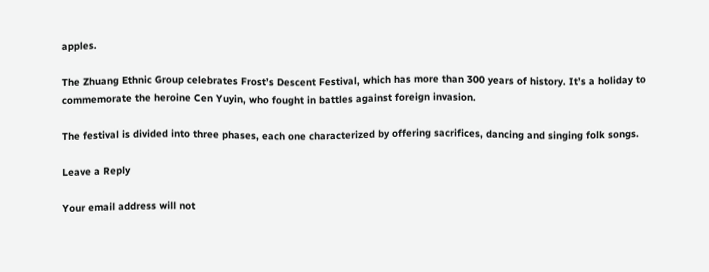apples.

The Zhuang Ethnic Group celebrates Frost’s Descent Festival, which has more than 300 years of history. It’s a holiday to commemorate the heroine Cen Yuyin, who fought in battles against foreign invasion.

The festival is divided into three phases, each one characterized by offering sacrifices, dancing and singing folk songs.

Leave a Reply

Your email address will not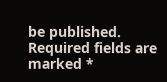be published. Required fields are marked *